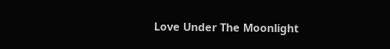Love Under The Moonlight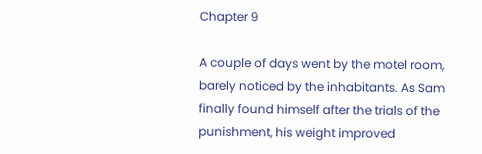Chapter 9

A couple of days went by the motel room, barely noticed by the inhabitants. As Sam finally found himself after the trials of the punishment, his weight improved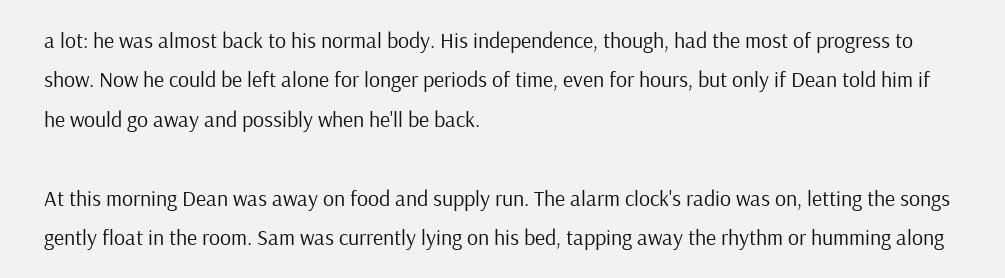a lot: he was almost back to his normal body. His independence, though, had the most of progress to show. Now he could be left alone for longer periods of time, even for hours, but only if Dean told him if he would go away and possibly when he'll be back.

At this morning Dean was away on food and supply run. The alarm clock's radio was on, letting the songs gently float in the room. Sam was currently lying on his bed, tapping away the rhythm or humming along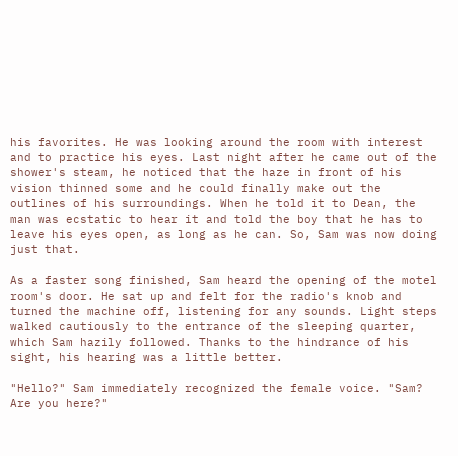his favorites. He was looking around the room with interest and to practice his eyes. Last night after he came out of the shower's steam, he noticed that the haze in front of his vision thinned some and he could finally make out the outlines of his surroundings. When he told it to Dean, the man was ecstatic to hear it and told the boy that he has to leave his eyes open, as long as he can. So, Sam was now doing just that.

As a faster song finished, Sam heard the opening of the motel room's door. He sat up and felt for the radio's knob and turned the machine off, listening for any sounds. Light steps walked cautiously to the entrance of the sleeping quarter, which Sam hazily followed. Thanks to the hindrance of his sight, his hearing was a little better.

"Hello?" Sam immediately recognized the female voice. "Sam? Are you here?"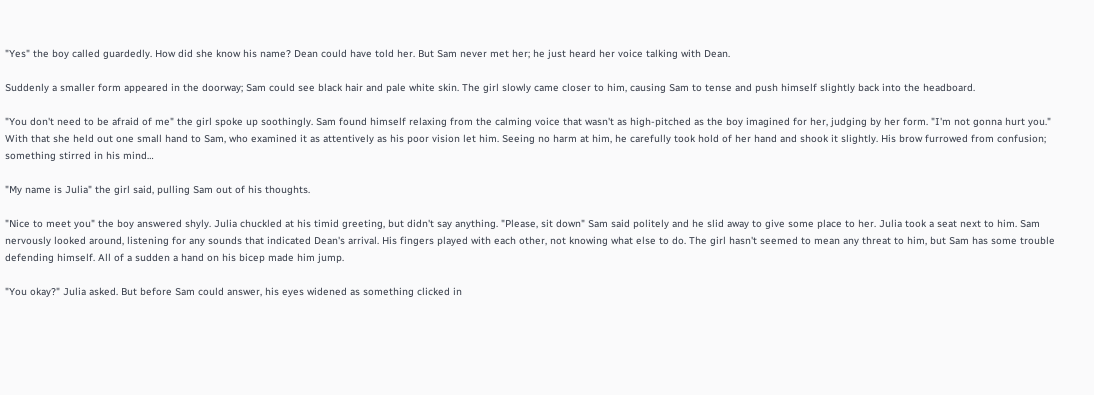"Yes" the boy called guardedly. How did she know his name? Dean could have told her. But Sam never met her; he just heard her voice talking with Dean.

Suddenly a smaller form appeared in the doorway; Sam could see black hair and pale white skin. The girl slowly came closer to him, causing Sam to tense and push himself slightly back into the headboard.

"You don't need to be afraid of me" the girl spoke up soothingly. Sam found himself relaxing from the calming voice that wasn't as high-pitched as the boy imagined for her, judging by her form. "I'm not gonna hurt you." With that she held out one small hand to Sam, who examined it as attentively as his poor vision let him. Seeing no harm at him, he carefully took hold of her hand and shook it slightly. His brow furrowed from confusion; something stirred in his mind…

"My name is Julia" the girl said, pulling Sam out of his thoughts.

"Nice to meet you" the boy answered shyly. Julia chuckled at his timid greeting, but didn't say anything. "Please, sit down" Sam said politely and he slid away to give some place to her. Julia took a seat next to him. Sam nervously looked around, listening for any sounds that indicated Dean's arrival. His fingers played with each other, not knowing what else to do. The girl hasn't seemed to mean any threat to him, but Sam has some trouble defending himself. All of a sudden a hand on his bicep made him jump.

"You okay?" Julia asked. But before Sam could answer, his eyes widened as something clicked in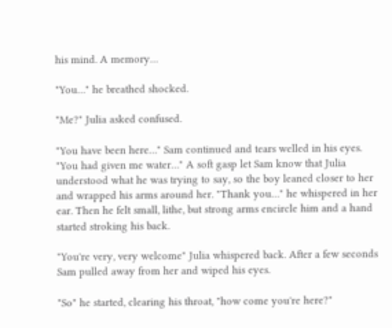his mind. A memory…

"You…" he breathed shocked.

"Me?" Julia asked confused.

"You have been here…" Sam continued and tears welled in his eyes. "You had given me water…" A soft gasp let Sam know that Julia understood what he was trying to say, so the boy leaned closer to her and wrapped his arms around her. "Thank you…" he whispered in her ear. Then he felt small, lithe, but strong arms encircle him and a hand started stroking his back.

"You're very, very welcome" Julia whispered back. After a few seconds Sam pulled away from her and wiped his eyes.

"So" he started, clearing his throat, "how come you're here?"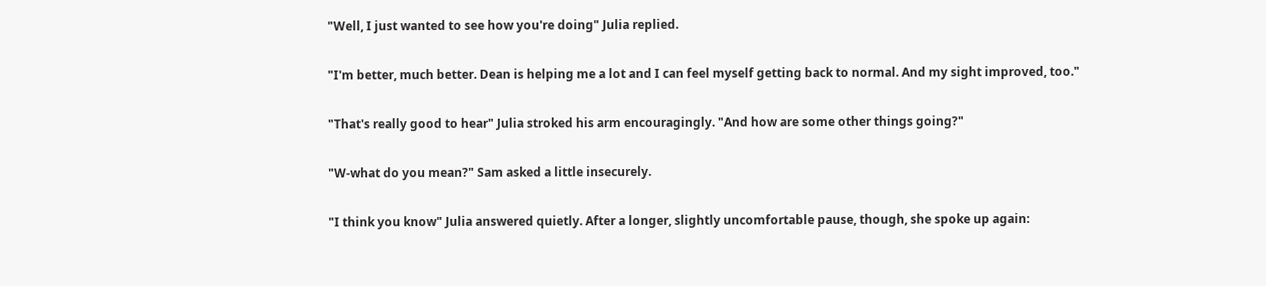"Well, I just wanted to see how you're doing" Julia replied.

"I'm better, much better. Dean is helping me a lot and I can feel myself getting back to normal. And my sight improved, too."

"That's really good to hear" Julia stroked his arm encouragingly. "And how are some other things going?"

"W-what do you mean?" Sam asked a little insecurely.

"I think you know" Julia answered quietly. After a longer, slightly uncomfortable pause, though, she spoke up again: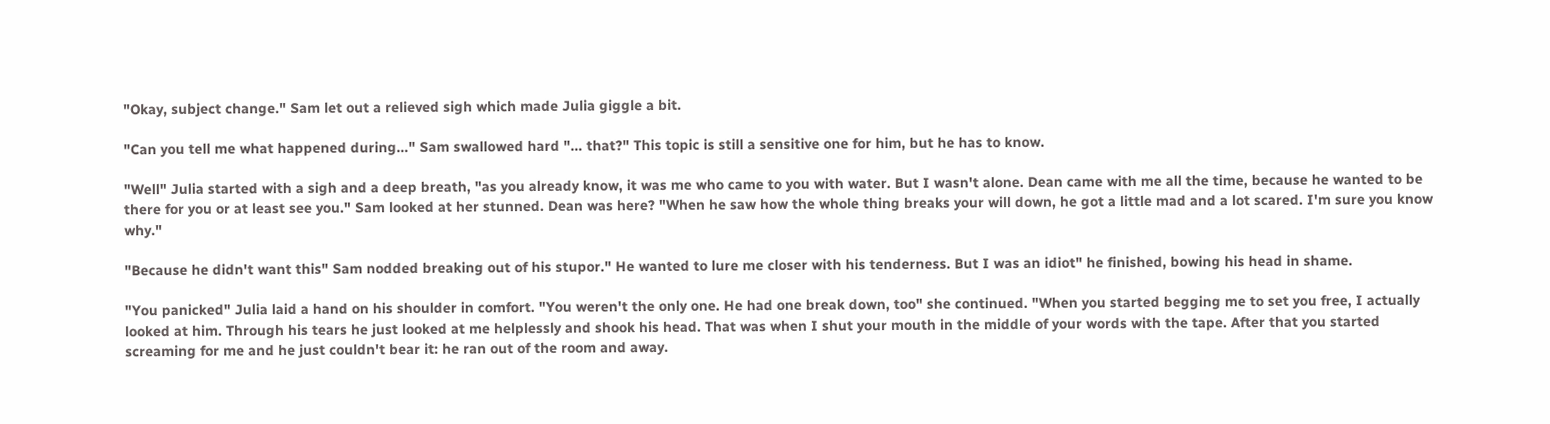"Okay, subject change." Sam let out a relieved sigh which made Julia giggle a bit.

"Can you tell me what happened during…" Sam swallowed hard "… that?" This topic is still a sensitive one for him, but he has to know.

"Well" Julia started with a sigh and a deep breath, "as you already know, it was me who came to you with water. But I wasn't alone. Dean came with me all the time, because he wanted to be there for you or at least see you." Sam looked at her stunned. Dean was here? "When he saw how the whole thing breaks your will down, he got a little mad and a lot scared. I'm sure you know why."

"Because he didn't want this" Sam nodded breaking out of his stupor." He wanted to lure me closer with his tenderness. But I was an idiot" he finished, bowing his head in shame.

"You panicked" Julia laid a hand on his shoulder in comfort. "You weren't the only one. He had one break down, too" she continued. "When you started begging me to set you free, I actually looked at him. Through his tears he just looked at me helplessly and shook his head. That was when I shut your mouth in the middle of your words with the tape. After that you started screaming for me and he just couldn't bear it: he ran out of the room and away.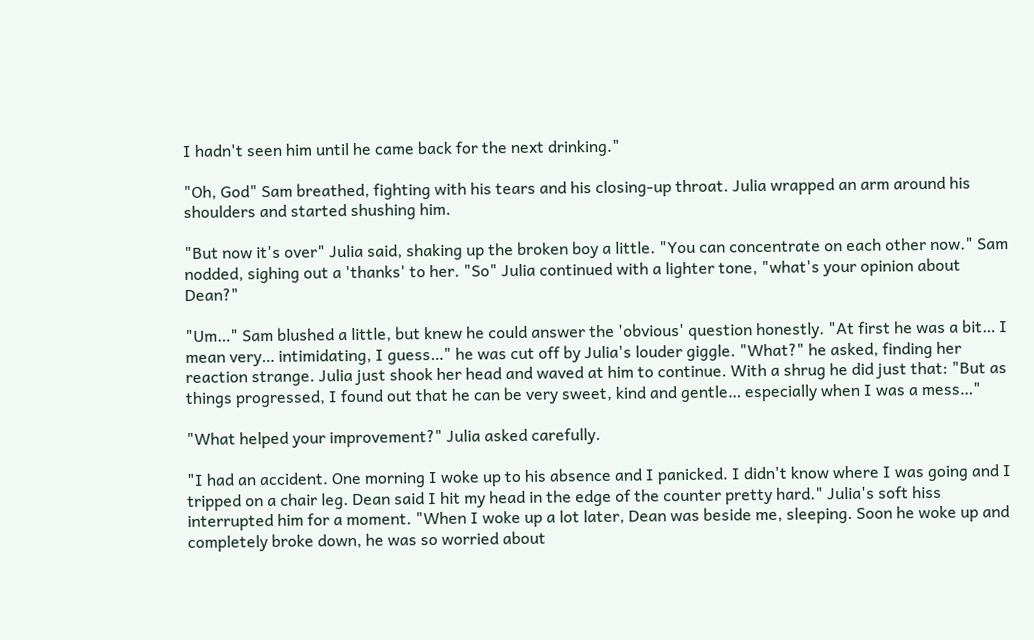I hadn't seen him until he came back for the next drinking."

"Oh, God" Sam breathed, fighting with his tears and his closing-up throat. Julia wrapped an arm around his shoulders and started shushing him.

"But now it's over" Julia said, shaking up the broken boy a little. "You can concentrate on each other now." Sam nodded, sighing out a 'thanks' to her. "So" Julia continued with a lighter tone, "what's your opinion about Dean?"

"Um…" Sam blushed a little, but knew he could answer the 'obvious' question honestly. "At first he was a bit… I mean very… intimidating, I guess…" he was cut off by Julia's louder giggle. "What?" he asked, finding her reaction strange. Julia just shook her head and waved at him to continue. With a shrug he did just that: "But as things progressed, I found out that he can be very sweet, kind and gentle… especially when I was a mess…"

"What helped your improvement?" Julia asked carefully.

"I had an accident. One morning I woke up to his absence and I panicked. I didn't know where I was going and I tripped on a chair leg. Dean said I hit my head in the edge of the counter pretty hard." Julia's soft hiss interrupted him for a moment. "When I woke up a lot later, Dean was beside me, sleeping. Soon he woke up and completely broke down, he was so worried about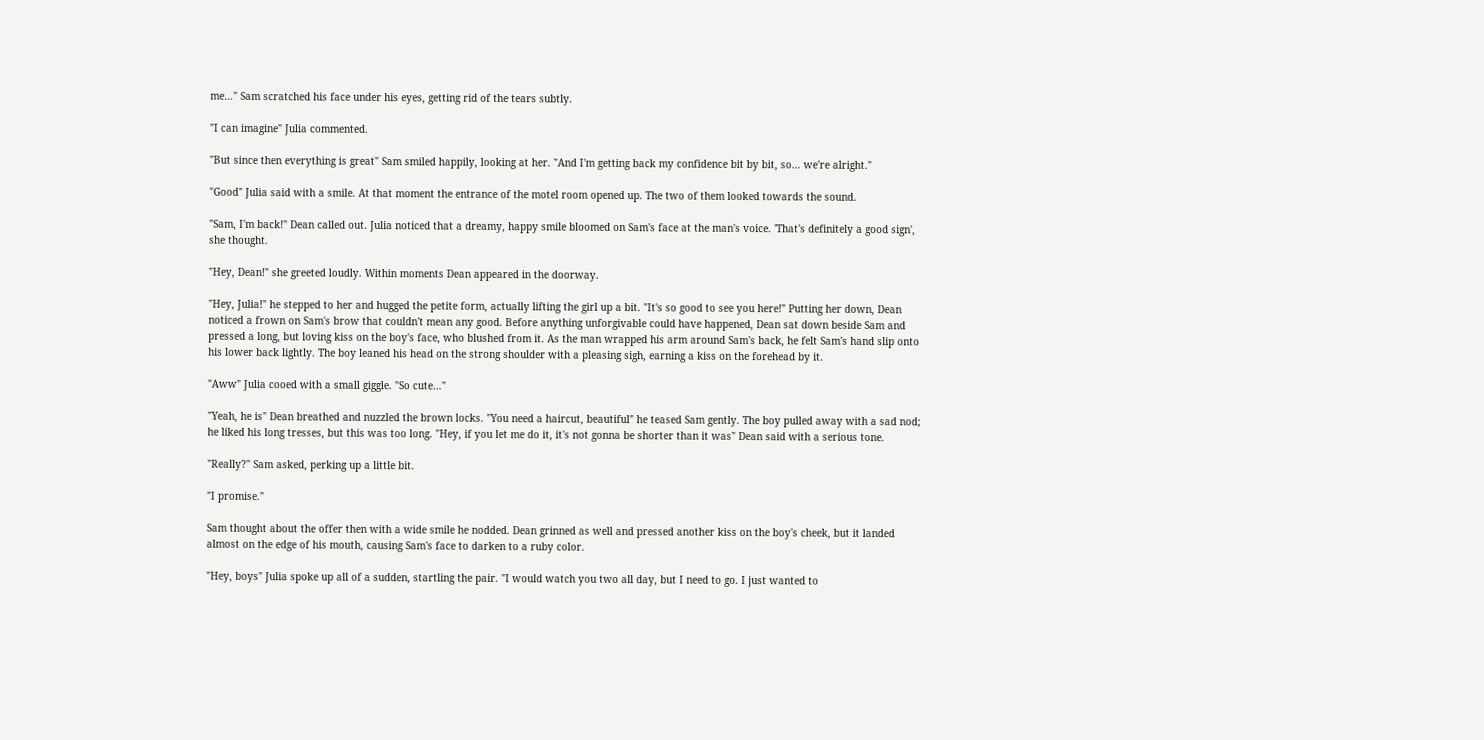me…" Sam scratched his face under his eyes, getting rid of the tears subtly.

"I can imagine" Julia commented.

"But since then everything is great" Sam smiled happily, looking at her. "And I'm getting back my confidence bit by bit, so… we're alright."

"Good" Julia said with a smile. At that moment the entrance of the motel room opened up. The two of them looked towards the sound.

"Sam, I'm back!" Dean called out. Julia noticed that a dreamy, happy smile bloomed on Sam's face at the man's voice. 'That's definitely a good sign', she thought.

"Hey, Dean!" she greeted loudly. Within moments Dean appeared in the doorway.

"Hey, Julia!" he stepped to her and hugged the petite form, actually lifting the girl up a bit. "It's so good to see you here!" Putting her down, Dean noticed a frown on Sam's brow that couldn't mean any good. Before anything unforgivable could have happened, Dean sat down beside Sam and pressed a long, but loving kiss on the boy's face, who blushed from it. As the man wrapped his arm around Sam's back, he felt Sam's hand slip onto his lower back lightly. The boy leaned his head on the strong shoulder with a pleasing sigh, earning a kiss on the forehead by it.

"Aww" Julia cooed with a small giggle. "So cute…"

"Yeah, he is" Dean breathed and nuzzled the brown locks. "You need a haircut, beautiful" he teased Sam gently. The boy pulled away with a sad nod; he liked his long tresses, but this was too long. "Hey, if you let me do it, it's not gonna be shorter than it was" Dean said with a serious tone.

"Really?" Sam asked, perking up a little bit.

"I promise."

Sam thought about the offer then with a wide smile he nodded. Dean grinned as well and pressed another kiss on the boy's cheek, but it landed almost on the edge of his mouth, causing Sam's face to darken to a ruby color.

"Hey, boys" Julia spoke up all of a sudden, startling the pair. "I would watch you two all day, but I need to go. I just wanted to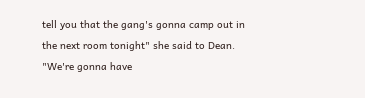tell you that the gang's gonna camp out in the next room tonight" she said to Dean. "We're gonna have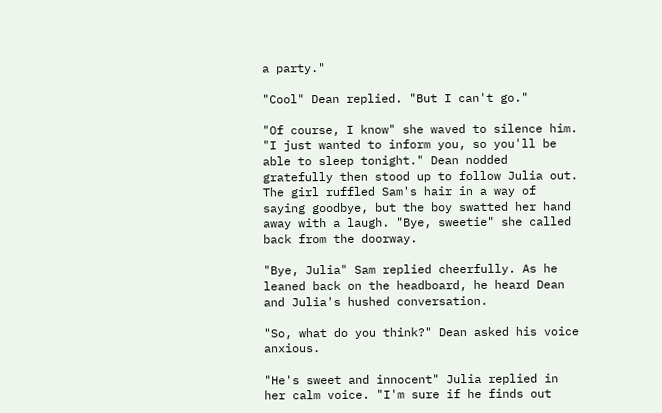a party."

"Cool" Dean replied. "But I can't go."

"Of course, I know" she waved to silence him. "I just wanted to inform you, so you'll be able to sleep tonight." Dean nodded gratefully then stood up to follow Julia out. The girl ruffled Sam's hair in a way of saying goodbye, but the boy swatted her hand away with a laugh. "Bye, sweetie" she called back from the doorway.

"Bye, Julia" Sam replied cheerfully. As he leaned back on the headboard, he heard Dean and Julia's hushed conversation.

"So, what do you think?" Dean asked his voice anxious.

"He's sweet and innocent" Julia replied in her calm voice. "I'm sure if he finds out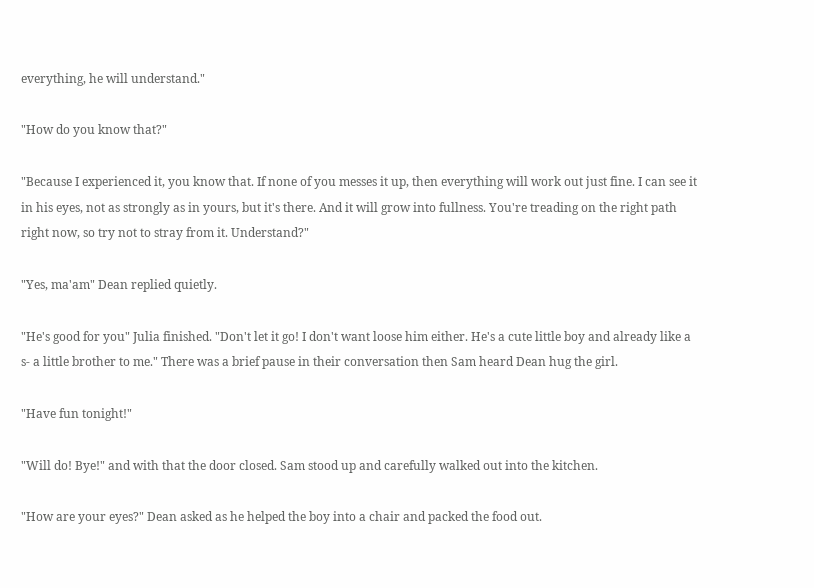everything, he will understand."

"How do you know that?"

"Because I experienced it, you know that. If none of you messes it up, then everything will work out just fine. I can see it in his eyes, not as strongly as in yours, but it's there. And it will grow into fullness. You're treading on the right path right now, so try not to stray from it. Understand?"

"Yes, ma'am" Dean replied quietly.

"He's good for you" Julia finished. "Don't let it go! I don't want loose him either. He's a cute little boy and already like a s- a little brother to me." There was a brief pause in their conversation then Sam heard Dean hug the girl.

"Have fun tonight!"

"Will do! Bye!" and with that the door closed. Sam stood up and carefully walked out into the kitchen.

"How are your eyes?" Dean asked as he helped the boy into a chair and packed the food out.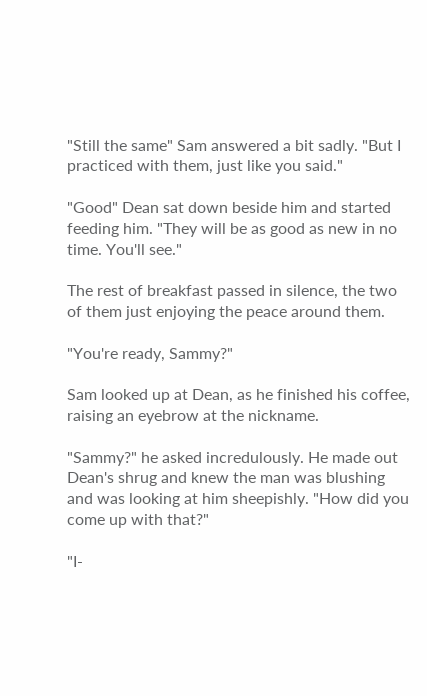"Still the same" Sam answered a bit sadly. "But I practiced with them, just like you said."

"Good" Dean sat down beside him and started feeding him. "They will be as good as new in no time. You'll see."

The rest of breakfast passed in silence, the two of them just enjoying the peace around them.

"You're ready, Sammy?"

Sam looked up at Dean, as he finished his coffee, raising an eyebrow at the nickname.

"Sammy?" he asked incredulously. He made out Dean's shrug and knew the man was blushing and was looking at him sheepishly. "How did you come up with that?"

"I-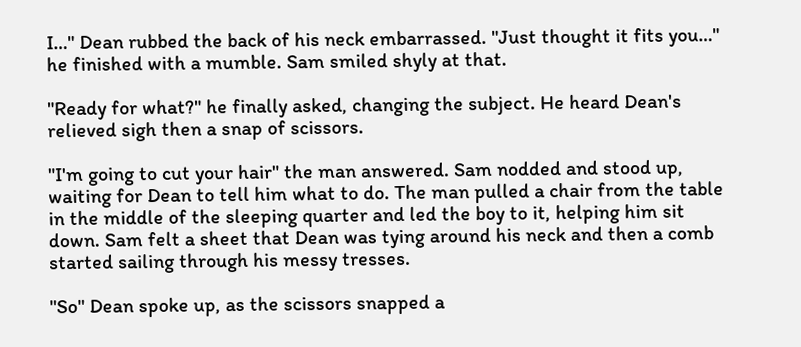I…" Dean rubbed the back of his neck embarrassed. "Just thought it fits you…" he finished with a mumble. Sam smiled shyly at that.

"Ready for what?" he finally asked, changing the subject. He heard Dean's relieved sigh then a snap of scissors.

"I'm going to cut your hair" the man answered. Sam nodded and stood up, waiting for Dean to tell him what to do. The man pulled a chair from the table in the middle of the sleeping quarter and led the boy to it, helping him sit down. Sam felt a sheet that Dean was tying around his neck and then a comb started sailing through his messy tresses.

"So" Dean spoke up, as the scissors snapped a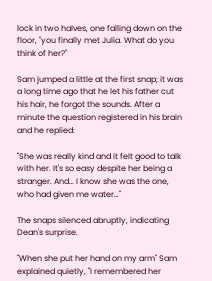lock in two halves, one falling down on the floor, "you finally met Julia. What do you think of her?"

Sam jumped a little at the first snap; it was a long time ago that he let his father cut his hair, he forgot the sounds. After a minute the question registered in his brain and he replied:

"She was really kind and it felt good to talk with her. It's so easy despite her being a stranger. And… I know she was the one, who had given me water…"

The snaps silenced abruptly, indicating Dean's surprise.

"When she put her hand on my arm" Sam explained quietly, "I remembered her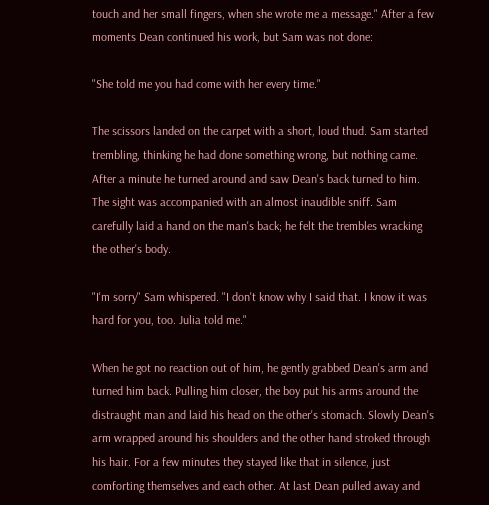touch and her small fingers, when she wrote me a message." After a few moments Dean continued his work, but Sam was not done:

"She told me you had come with her every time."

The scissors landed on the carpet with a short, loud thud. Sam started trembling, thinking he had done something wrong, but nothing came. After a minute he turned around and saw Dean's back turned to him. The sight was accompanied with an almost inaudible sniff. Sam carefully laid a hand on the man's back; he felt the trembles wracking the other's body.

"I'm sorry" Sam whispered. "I don't know why I said that. I know it was hard for you, too. Julia told me."

When he got no reaction out of him, he gently grabbed Dean's arm and turned him back. Pulling him closer, the boy put his arms around the distraught man and laid his head on the other's stomach. Slowly Dean's arm wrapped around his shoulders and the other hand stroked through his hair. For a few minutes they stayed like that in silence, just comforting themselves and each other. At last Dean pulled away and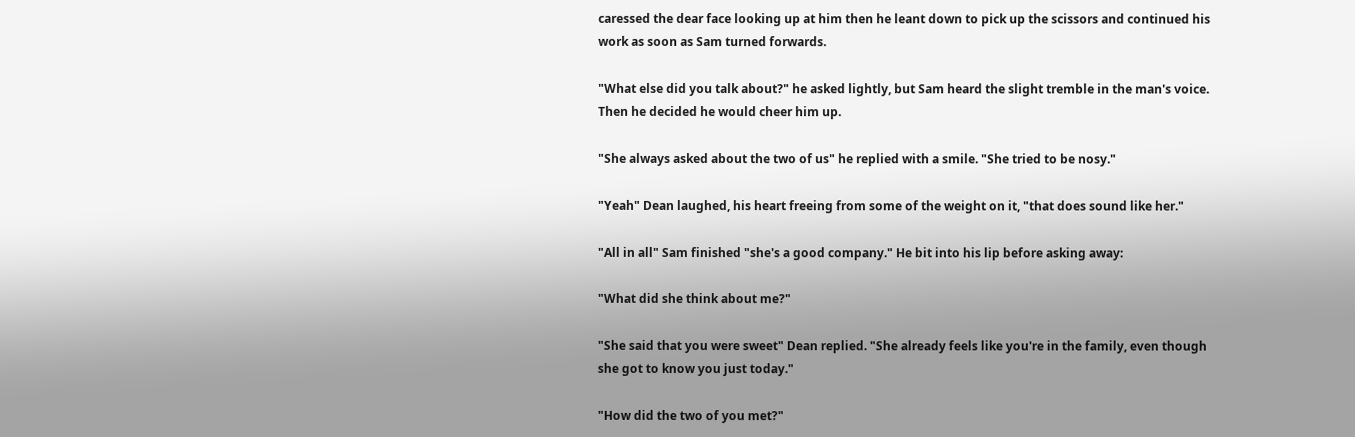caressed the dear face looking up at him then he leant down to pick up the scissors and continued his work as soon as Sam turned forwards.

"What else did you talk about?" he asked lightly, but Sam heard the slight tremble in the man's voice. Then he decided he would cheer him up.

"She always asked about the two of us" he replied with a smile. "She tried to be nosy."

"Yeah" Dean laughed, his heart freeing from some of the weight on it, "that does sound like her."

"All in all" Sam finished "she's a good company." He bit into his lip before asking away:

"What did she think about me?"

"She said that you were sweet" Dean replied. "She already feels like you're in the family, even though she got to know you just today."

"How did the two of you met?"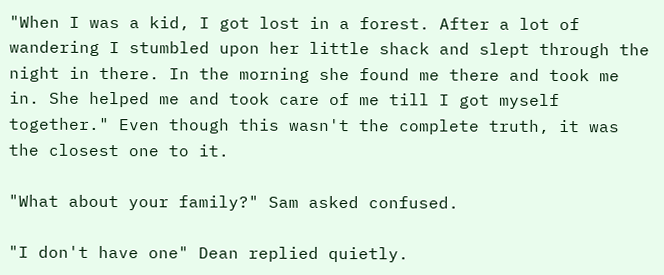"When I was a kid, I got lost in a forest. After a lot of wandering I stumbled upon her little shack and slept through the night in there. In the morning she found me there and took me in. She helped me and took care of me till I got myself together." Even though this wasn't the complete truth, it was the closest one to it.

"What about your family?" Sam asked confused.

"I don't have one" Dean replied quietly.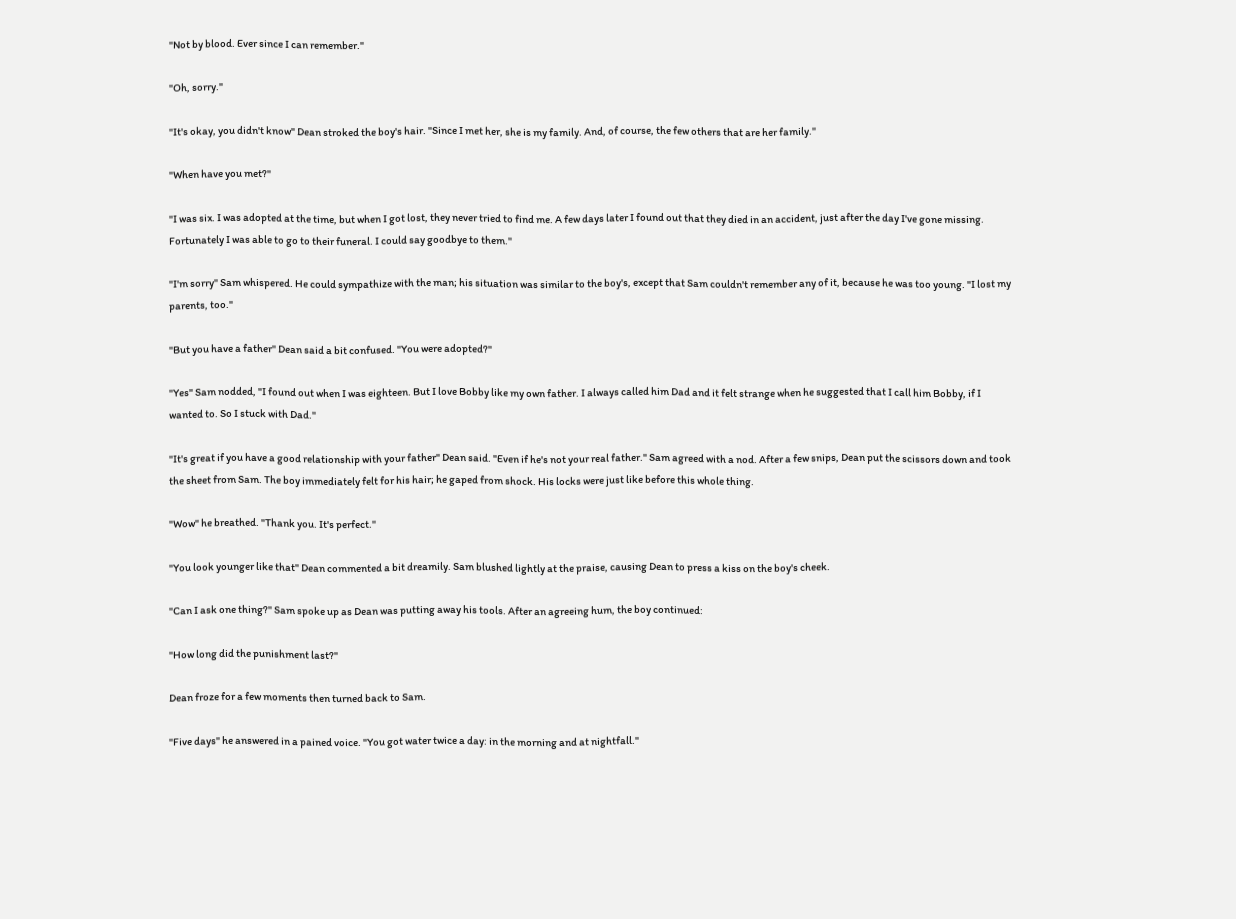"Not by blood. Ever since I can remember."

"Oh, sorry."

"It's okay, you didn't know" Dean stroked the boy's hair. "Since I met her, she is my family. And, of course, the few others that are her family."

"When have you met?"

"I was six. I was adopted at the time, but when I got lost, they never tried to find me. A few days later I found out that they died in an accident, just after the day I've gone missing. Fortunately I was able to go to their funeral. I could say goodbye to them."

"I'm sorry" Sam whispered. He could sympathize with the man; his situation was similar to the boy's, except that Sam couldn't remember any of it, because he was too young. "I lost my parents, too."

"But you have a father" Dean said a bit confused. "You were adopted?"

"Yes" Sam nodded, "I found out when I was eighteen. But I love Bobby like my own father. I always called him Dad and it felt strange when he suggested that I call him Bobby, if I wanted to. So I stuck with Dad."

"It's great if you have a good relationship with your father" Dean said. "Even if he's not your real father." Sam agreed with a nod. After a few snips, Dean put the scissors down and took the sheet from Sam. The boy immediately felt for his hair; he gaped from shock. His locks were just like before this whole thing.

"Wow" he breathed. "Thank you. It's perfect."

"You look younger like that" Dean commented a bit dreamily. Sam blushed lightly at the praise, causing Dean to press a kiss on the boy's cheek.

"Can I ask one thing?" Sam spoke up as Dean was putting away his tools. After an agreeing hum, the boy continued:

"How long did the punishment last?"

Dean froze for a few moments then turned back to Sam.

"Five days" he answered in a pained voice. "You got water twice a day: in the morning and at nightfall."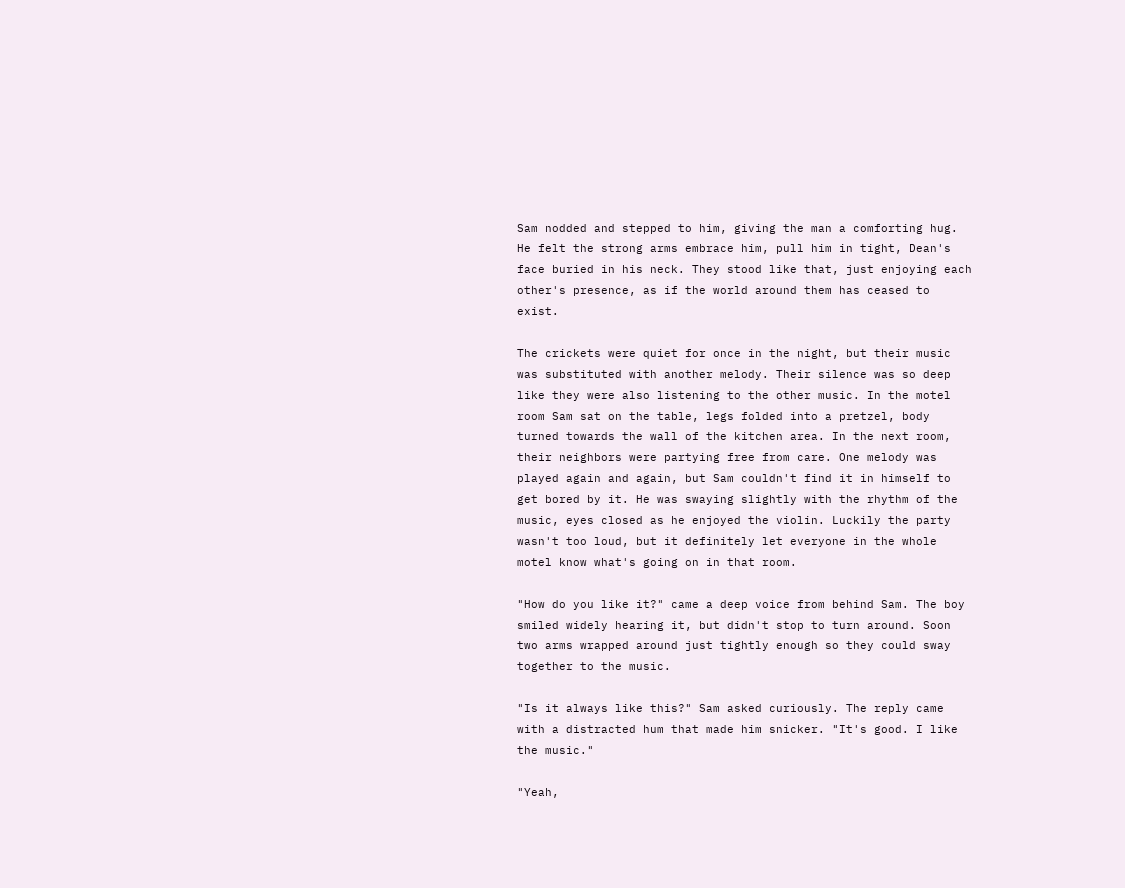Sam nodded and stepped to him, giving the man a comforting hug. He felt the strong arms embrace him, pull him in tight, Dean's face buried in his neck. They stood like that, just enjoying each other's presence, as if the world around them has ceased to exist.

The crickets were quiet for once in the night, but their music was substituted with another melody. Their silence was so deep like they were also listening to the other music. In the motel room Sam sat on the table, legs folded into a pretzel, body turned towards the wall of the kitchen area. In the next room, their neighbors were partying free from care. One melody was played again and again, but Sam couldn't find it in himself to get bored by it. He was swaying slightly with the rhythm of the music, eyes closed as he enjoyed the violin. Luckily the party wasn't too loud, but it definitely let everyone in the whole motel know what's going on in that room.

"How do you like it?" came a deep voice from behind Sam. The boy smiled widely hearing it, but didn't stop to turn around. Soon two arms wrapped around just tightly enough so they could sway together to the music.

"Is it always like this?" Sam asked curiously. The reply came with a distracted hum that made him snicker. "It's good. I like the music."

"Yeah,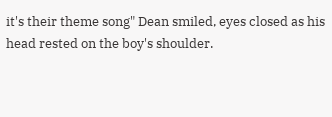it's their theme song" Dean smiled, eyes closed as his head rested on the boy's shoulder.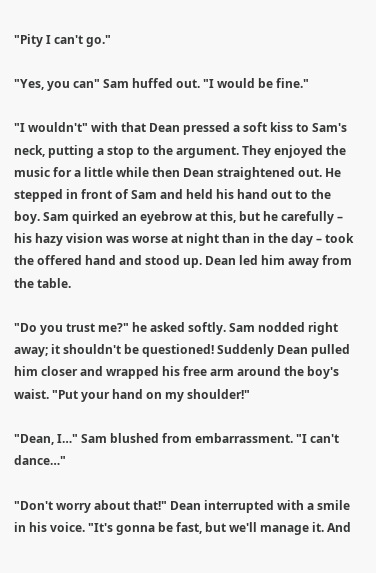"Pity I can't go."

"Yes, you can" Sam huffed out. "I would be fine."

"I wouldn't" with that Dean pressed a soft kiss to Sam's neck, putting a stop to the argument. They enjoyed the music for a little while then Dean straightened out. He stepped in front of Sam and held his hand out to the boy. Sam quirked an eyebrow at this, but he carefully – his hazy vision was worse at night than in the day – took the offered hand and stood up. Dean led him away from the table.

"Do you trust me?" he asked softly. Sam nodded right away; it shouldn't be questioned! Suddenly Dean pulled him closer and wrapped his free arm around the boy's waist. "Put your hand on my shoulder!"

"Dean, I…" Sam blushed from embarrassment. "I can't dance…"

"Don't worry about that!" Dean interrupted with a smile in his voice. "It's gonna be fast, but we'll manage it. And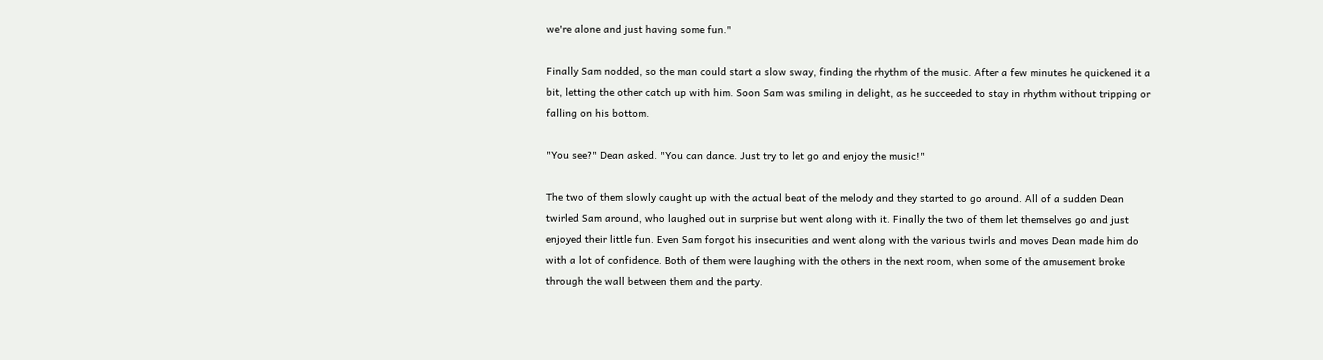we're alone and just having some fun."

Finally Sam nodded, so the man could start a slow sway, finding the rhythm of the music. After a few minutes he quickened it a bit, letting the other catch up with him. Soon Sam was smiling in delight, as he succeeded to stay in rhythm without tripping or falling on his bottom.

"You see?" Dean asked. "You can dance. Just try to let go and enjoy the music!"

The two of them slowly caught up with the actual beat of the melody and they started to go around. All of a sudden Dean twirled Sam around, who laughed out in surprise but went along with it. Finally the two of them let themselves go and just enjoyed their little fun. Even Sam forgot his insecurities and went along with the various twirls and moves Dean made him do with a lot of confidence. Both of them were laughing with the others in the next room, when some of the amusement broke through the wall between them and the party.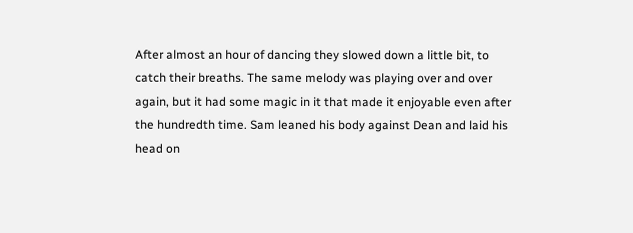After almost an hour of dancing they slowed down a little bit, to catch their breaths. The same melody was playing over and over again, but it had some magic in it that made it enjoyable even after the hundredth time. Sam leaned his body against Dean and laid his head on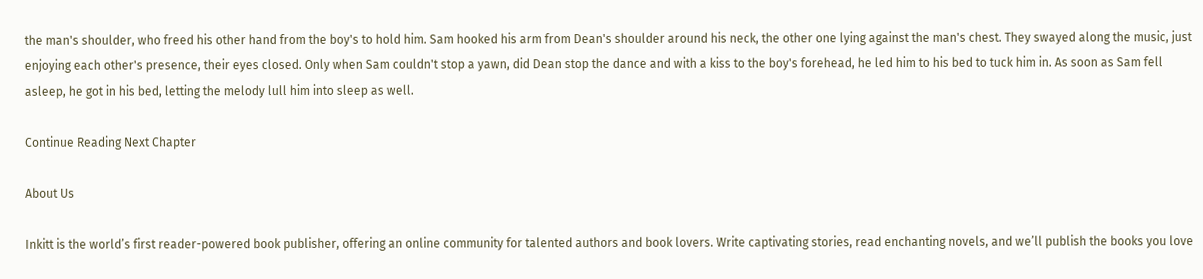the man's shoulder, who freed his other hand from the boy's to hold him. Sam hooked his arm from Dean's shoulder around his neck, the other one lying against the man's chest. They swayed along the music, just enjoying each other's presence, their eyes closed. Only when Sam couldn't stop a yawn, did Dean stop the dance and with a kiss to the boy's forehead, he led him to his bed to tuck him in. As soon as Sam fell asleep, he got in his bed, letting the melody lull him into sleep as well.

Continue Reading Next Chapter

About Us

Inkitt is the world’s first reader-powered book publisher, offering an online community for talented authors and book lovers. Write captivating stories, read enchanting novels, and we’ll publish the books you love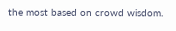the most based on crowd wisdom.